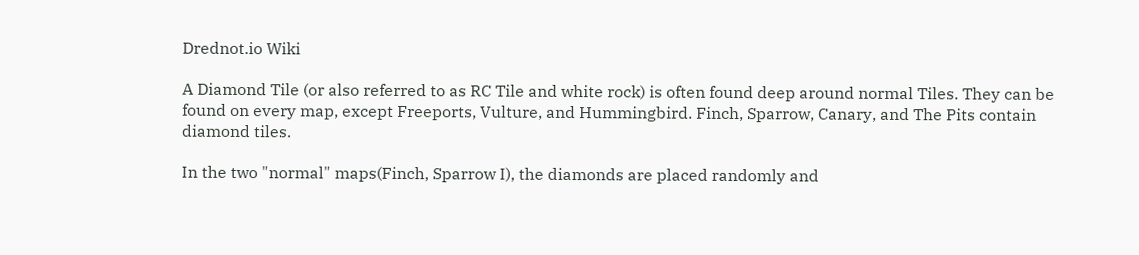Drednot.io Wiki

A Diamond Tile (or also referred to as RC Tile and white rock) is often found deep around normal Tiles. They can be found on every map, except Freeports, Vulture, and Hummingbird. Finch, Sparrow, Canary, and The Pits contain diamond tiles.

In the two "normal" maps(Finch, Sparrow I), the diamonds are placed randomly and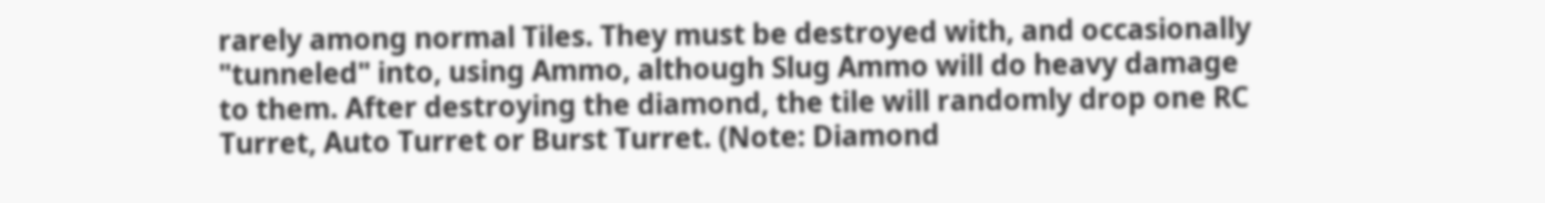rarely among normal Tiles. They must be destroyed with, and occasionally "tunneled" into, using Ammo, although Slug Ammo will do heavy damage to them. After destroying the diamond, the tile will randomly drop one RC Turret, Auto Turret or Burst Turret. (Note: Diamond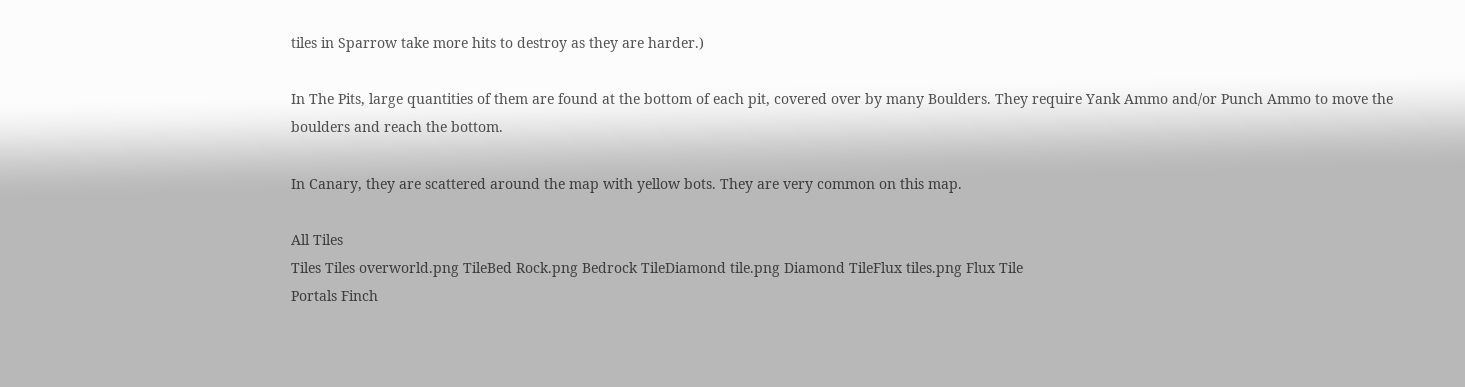tiles in Sparrow take more hits to destroy as they are harder.)

In The Pits, large quantities of them are found at the bottom of each pit, covered over by many Boulders. They require Yank Ammo and/or Punch Ammo to move the boulders and reach the bottom.

In Canary, they are scattered around the map with yellow bots. They are very common on this map.

All Tiles
Tiles Tiles overworld.png TileBed Rock.png Bedrock TileDiamond tile.png Diamond TileFlux tiles.png Flux Tile
Portals Finch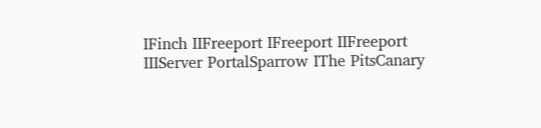IFinch IIFreeport IFreeport IIFreeport IIIServer PortalSparrow IThe PitsCanary